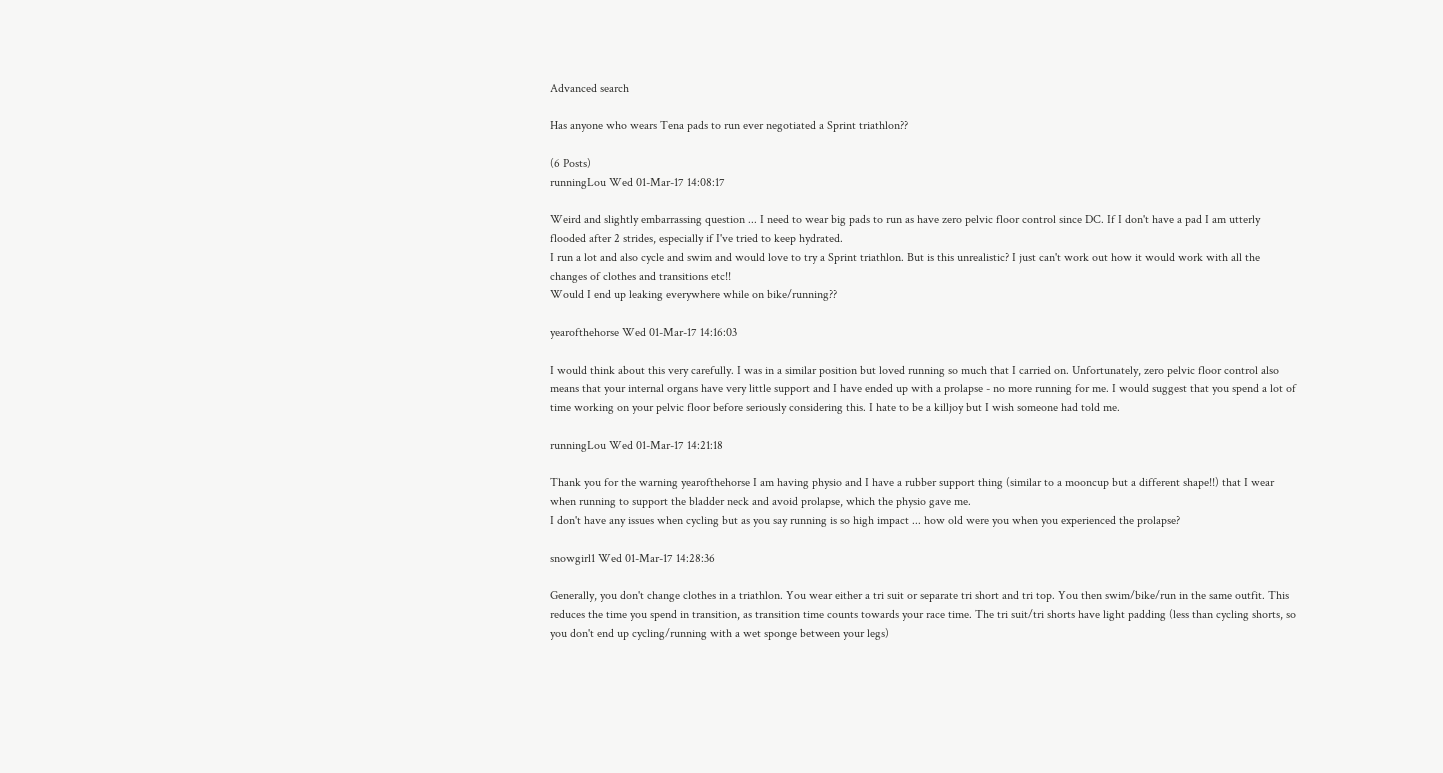Advanced search

Has anyone who wears Tena pads to run ever negotiated a Sprint triathlon??

(6 Posts)
runningLou Wed 01-Mar-17 14:08:17

Weird and slightly embarrassing question ... I need to wear big pads to run as have zero pelvic floor control since DC. If I don't have a pad I am utterly flooded after 2 strides, especially if I've tried to keep hydrated.
I run a lot and also cycle and swim and would love to try a Sprint triathlon. But is this unrealistic? I just can't work out how it would work with all the changes of clothes and transitions etc!!
Would I end up leaking everywhere while on bike/running??

yearofthehorse Wed 01-Mar-17 14:16:03

I would think about this very carefully. I was in a similar position but loved running so much that I carried on. Unfortunately, zero pelvic floor control also means that your internal organs have very little support and I have ended up with a prolapse - no more running for me. I would suggest that you spend a lot of time working on your pelvic floor before seriously considering this. I hate to be a killjoy but I wish someone had told me.

runningLou Wed 01-Mar-17 14:21:18

Thank you for the warning yearofthehorse I am having physio and I have a rubber support thing (similar to a mooncup but a different shape!!) that I wear when running to support the bladder neck and avoid prolapse, which the physio gave me.
I don't have any issues when cycling but as you say running is so high impact ... how old were you when you experienced the prolapse?

snowgirl1 Wed 01-Mar-17 14:28:36

Generally, you don't change clothes in a triathlon. You wear either a tri suit or separate tri short and tri top. You then swim/bike/run in the same outfit. This reduces the time you spend in transition, as transition time counts towards your race time. The tri suit/tri shorts have light padding (less than cycling shorts, so you don't end up cycling/running with a wet sponge between your legs)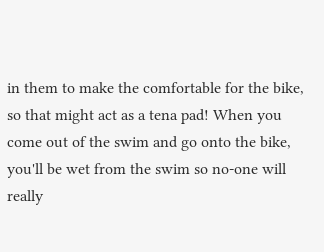in them to make the comfortable for the bike, so that might act as a tena pad! When you come out of the swim and go onto the bike, you'll be wet from the swim so no-one will really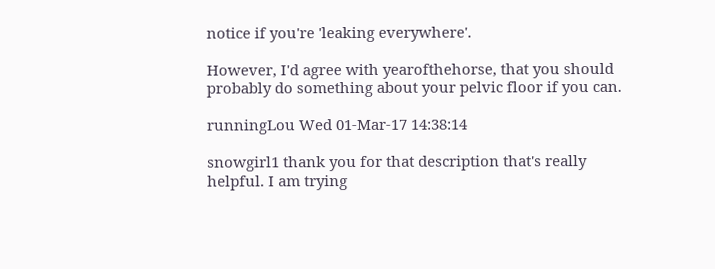notice if you're 'leaking everywhere'.

However, I'd agree with yearofthehorse, that you should probably do something about your pelvic floor if you can.

runningLou Wed 01-Mar-17 14:38:14

snowgirl1 thank you for that description that's really helpful. I am trying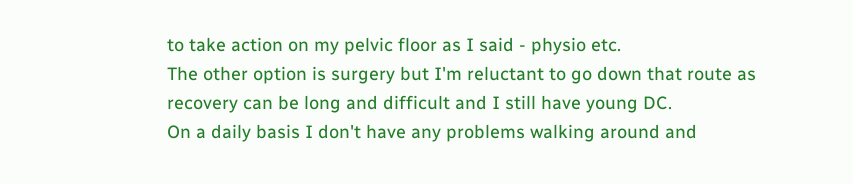to take action on my pelvic floor as I said - physio etc.
The other option is surgery but I'm reluctant to go down that route as recovery can be long and difficult and I still have young DC.
On a daily basis I don't have any problems walking around and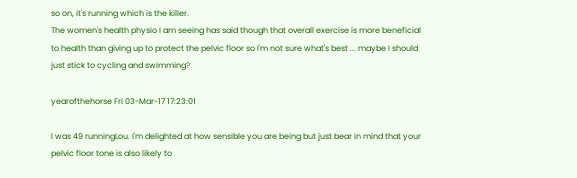so on, it's running which is the killer.
The women's health physio I am seeing has said though that overall exercise is more beneficial to health than giving up to protect the pelvic floor so I'm not sure what's best ... maybe I should just stick to cycling and swimming?

yearofthehorse Fri 03-Mar-17 17:23:01

I was 49 runningLou. I'm delighted at how sensible you are being but just bear in mind that your pelvic floor tone is also likely to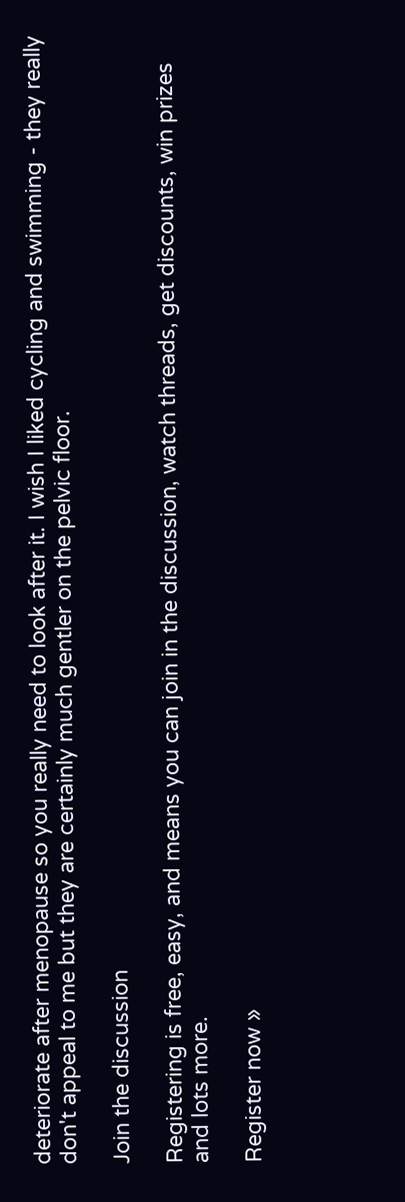deteriorate after menopause so you really need to look after it. I wish I liked cycling and swimming - they really don't appeal to me but they are certainly much gentler on the pelvic floor.

Join the discussion

Registering is free, easy, and means you can join in the discussion, watch threads, get discounts, win prizes and lots more.

Register now »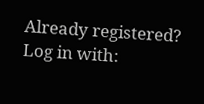Already registered? Log in with: